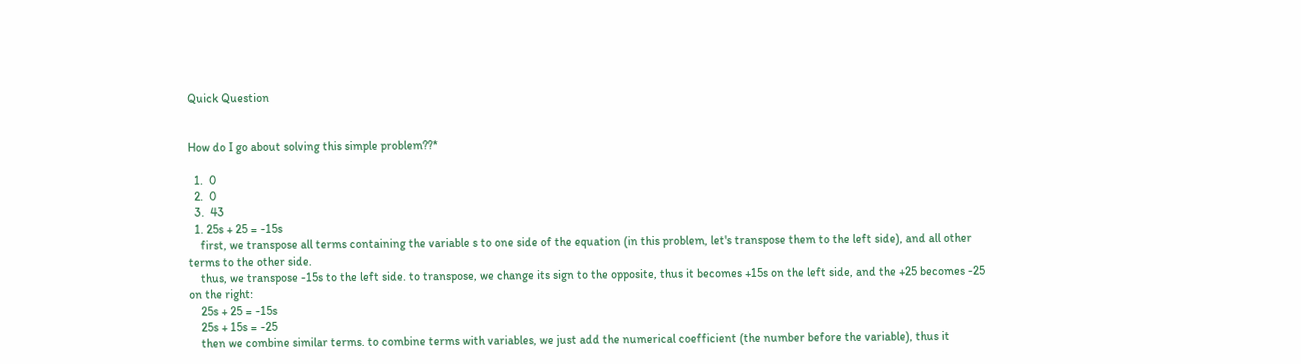Quick Question


How do I go about solving this simple problem??*

  1.  0
  2.  0
  3.  43
  1. 25s + 25 = -15s
    first, we transpose all terms containing the variable s to one side of the equation (in this problem, let's transpose them to the left side), and all other terms to the other side.
    thus, we transpose -15s to the left side. to transpose, we change its sign to the opposite, thus it becomes +15s on the left side, and the +25 becomes -25 on the right:
    25s + 25 = -15s
    25s + 15s = -25
    then we combine similar terms. to combine terms with variables, we just add the numerical coefficient (the number before the variable), thus it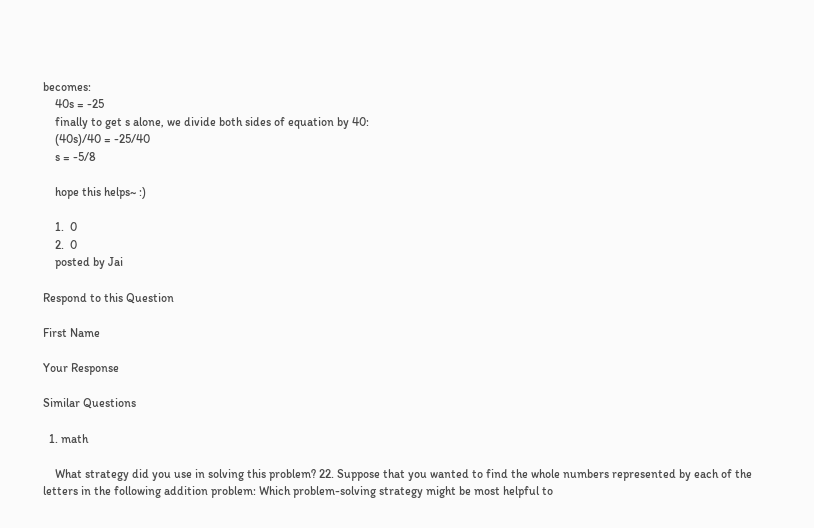becomes:
    40s = -25
    finally to get s alone, we divide both sides of equation by 40:
    (40s)/40 = -25/40
    s = -5/8

    hope this helps~ :)

    1.  0
    2.  0
    posted by Jai

Respond to this Question

First Name

Your Response

Similar Questions

  1. math

    What strategy did you use in solving this problem? 22. Suppose that you wanted to find the whole numbers represented by each of the letters in the following addition problem: Which problem-solving strategy might be most helpful to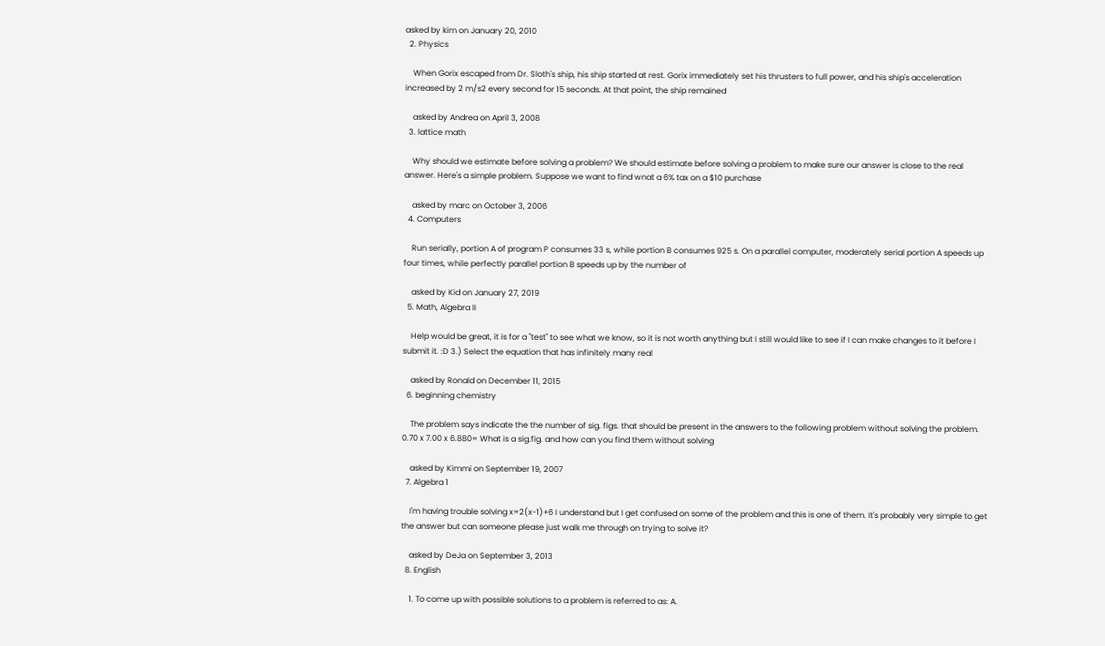asked by kim on January 20, 2010
  2. Physics

    When Gorix escaped from Dr. Sloth's ship, his ship started at rest. Gorix immediately set his thrusters to full power, and his ship's acceleration increased by 2 m/s2 every second for 15 seconds. At that point, the ship remained

    asked by Andrea on April 3, 2008
  3. lattice math

    Why should we estimate before solving a problem? We should estimate before solving a problem to make sure our answer is close to the real answer. Here's a simple problem. Suppose we want to find wnat a 6% tax on a $10 purchase

    asked by marc on October 3, 2006
  4. Computers

    Run serially, portion A of program P consumes 33 s, while portion B consumes 925 s. On a parallel computer, moderately serial portion A speeds up four times, while perfectly parallel portion B speeds up by the number of

    asked by Kid on January 27, 2019
  5. Math, Algebra II

    Help would be great, it is for a "test" to see what we know, so it is not worth anything but I still would like to see if I can make changes to it before I submit it. :D 3.) Select the equation that has infinitely many real

    asked by Ronald on December 11, 2015
  6. beginning chemistry

    The problem says indicate the the number of sig. figs. that should be present in the answers to the following problem without solving the problem. 0.70 x 7.00 x 6.880= What is a sig.fig. and how can you find them without solving

    asked by Kimmi on September 19, 2007
  7. Algebra 1

    I'm having trouble solving x=2(x-1)+6 I understand but I get confused on some of the problem and this is one of them. It's probably very simple to get the answer but can someone please just walk me through on trying to solve it?

    asked by DeJa on September 3, 2013
  8. English

    1. To come up with possible solutions to a problem is referred to as: A.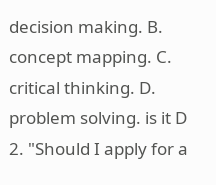decision making. B. concept mapping. C. critical thinking. D. problem solving. is it D 2. "Should I apply for a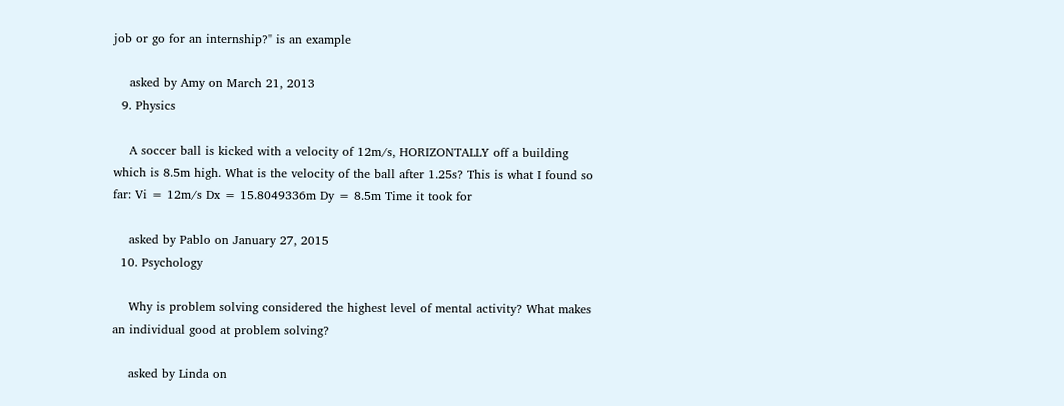job or go for an internship?" is an example

    asked by Amy on March 21, 2013
  9. Physics

    A soccer ball is kicked with a velocity of 12m/s, HORIZONTALLY off a building which is 8.5m high. What is the velocity of the ball after 1.25s? This is what I found so far: Vi = 12m/s Dx = 15.8049336m Dy = 8.5m Time it took for

    asked by Pablo on January 27, 2015
  10. Psychology

    Why is problem solving considered the highest level of mental activity? What makes an individual good at problem solving?

    asked by Linda on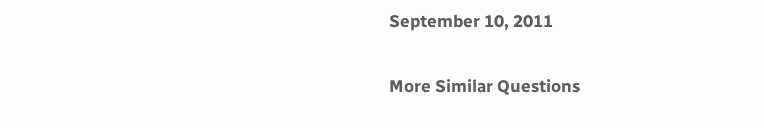September 10, 2011

More Similar Questions